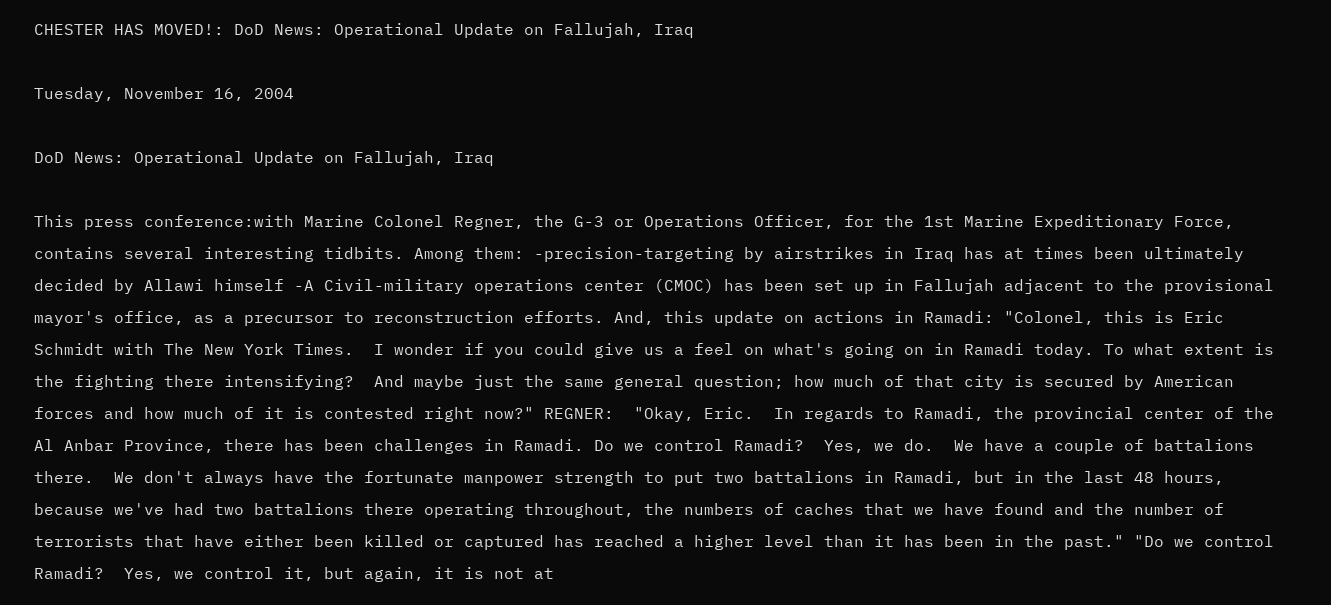CHESTER HAS MOVED!: DoD News: Operational Update on Fallujah, Iraq

Tuesday, November 16, 2004

DoD News: Operational Update on Fallujah, Iraq

This press conference:with Marine Colonel Regner, the G-3 or Operations Officer, for the 1st Marine Expeditionary Force, contains several interesting tidbits. Among them: -precision-targeting by airstrikes in Iraq has at times been ultimately decided by Allawi himself -A Civil-military operations center (CMOC) has been set up in Fallujah adjacent to the provisional mayor's office, as a precursor to reconstruction efforts. And, this update on actions in Ramadi: "Colonel, this is Eric Schmidt with The New York Times.  I wonder if you could give us a feel on what's going on in Ramadi today. To what extent is the fighting there intensifying?  And maybe just the same general question; how much of that city is secured by American forces and how much of it is contested right now?" REGNER:  "Okay, Eric.  In regards to Ramadi, the provincial center of the Al Anbar Province, there has been challenges in Ramadi. Do we control Ramadi?  Yes, we do.  We have a couple of battalions there.  We don't always have the fortunate manpower strength to put two battalions in Ramadi, but in the last 48 hours, because we've had two battalions there operating throughout, the numbers of caches that we have found and the number of terrorists that have either been killed or captured has reached a higher level than it has been in the past." "Do we control Ramadi?  Yes, we control it, but again, it is not at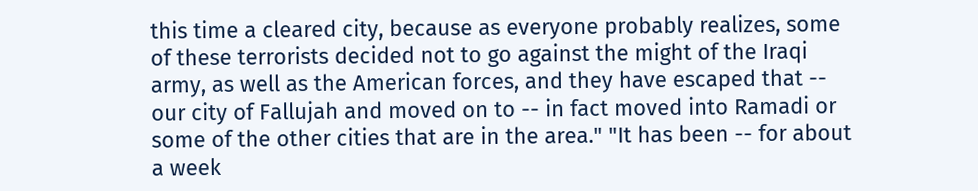this time a cleared city, because as everyone probably realizes, some of these terrorists decided not to go against the might of the Iraqi army, as well as the American forces, and they have escaped that -- our city of Fallujah and moved on to -- in fact moved into Ramadi or some of the other cities that are in the area." "It has been -- for about a week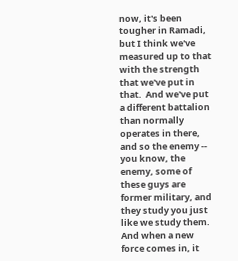now, it's been tougher in Ramadi, but I think we've measured up to that with the strength that we've put in that.  And we've put a different battalion than normally operates in there, and so the enemy -- you know, the enemy, some of these guys are former military, and they study you just like we study them.  And when a new force comes in, it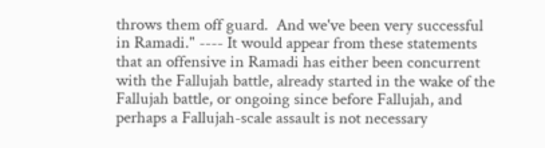throws them off guard.  And we've been very successful in Ramadi." ---- It would appear from these statements that an offensive in Ramadi has either been concurrent with the Fallujah battle, already started in the wake of the Fallujah battle, or ongoing since before Fallujah, and perhaps a Fallujah-scale assault is not necessary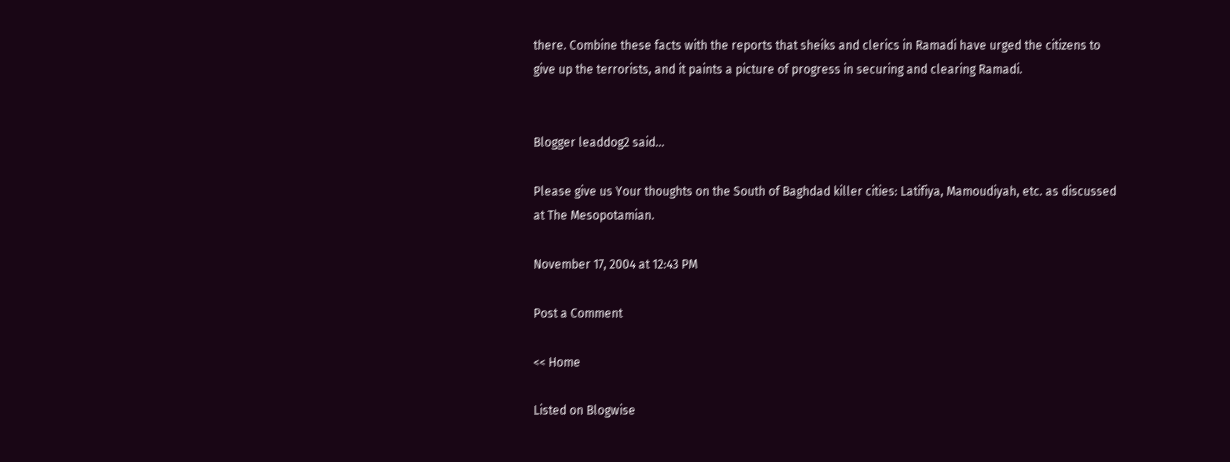there. Combine these facts with the reports that sheiks and clerics in Ramadi have urged the citizens to give up the terrorists, and it paints a picture of progress in securing and clearing Ramadi.


Blogger leaddog2 said...

Please give us Your thoughts on the South of Baghdad killer cities: Latifiya, Mamoudiyah, etc. as discussed at The Mesopotamian.

November 17, 2004 at 12:43 PM

Post a Comment

<< Home

Listed on Blogwise